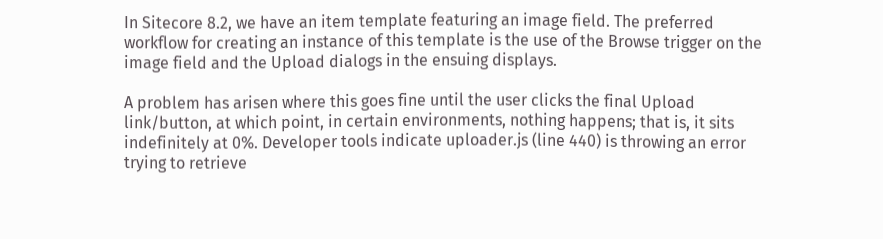In Sitecore 8.2, we have an item template featuring an image field. The preferred workflow for creating an instance of this template is the use of the Browse trigger on the image field and the Upload dialogs in the ensuing displays.

A problem has arisen where this goes fine until the user clicks the final Upload link/button, at which point, in certain environments, nothing happens; that is, it sits indefinitely at 0%. Developer tools indicate uploader.js (line 440) is throwing an error trying to retrieve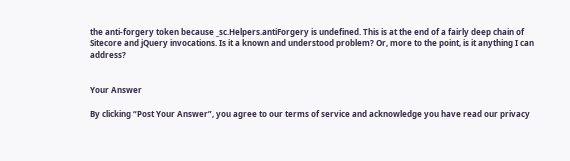the anti-forgery token because _sc.Helpers.antiForgery is undefined. This is at the end of a fairly deep chain of Sitecore and jQuery invocations. Is it a known and understood problem? Or, more to the point, is it anything I can address?


Your Answer

By clicking “Post Your Answer”, you agree to our terms of service and acknowledge you have read our privacy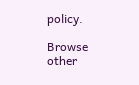policy.

Browse other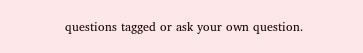questions tagged or ask your own question.